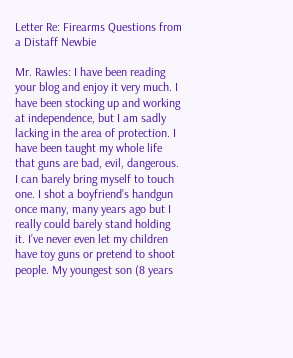Letter Re: Firearms Questions from a Distaff Newbie

Mr. Rawles: I have been reading your blog and enjoy it very much. I have been stocking up and working at independence, but I am sadly lacking in the area of protection. I have been taught my whole life that guns are bad, evil, dangerous. I can barely bring myself to touch one. I shot a boyfriend’s handgun once many, many years ago but I really could barely stand holding it. I’ve never even let my children have toy guns or pretend to shoot people. My youngest son (8 years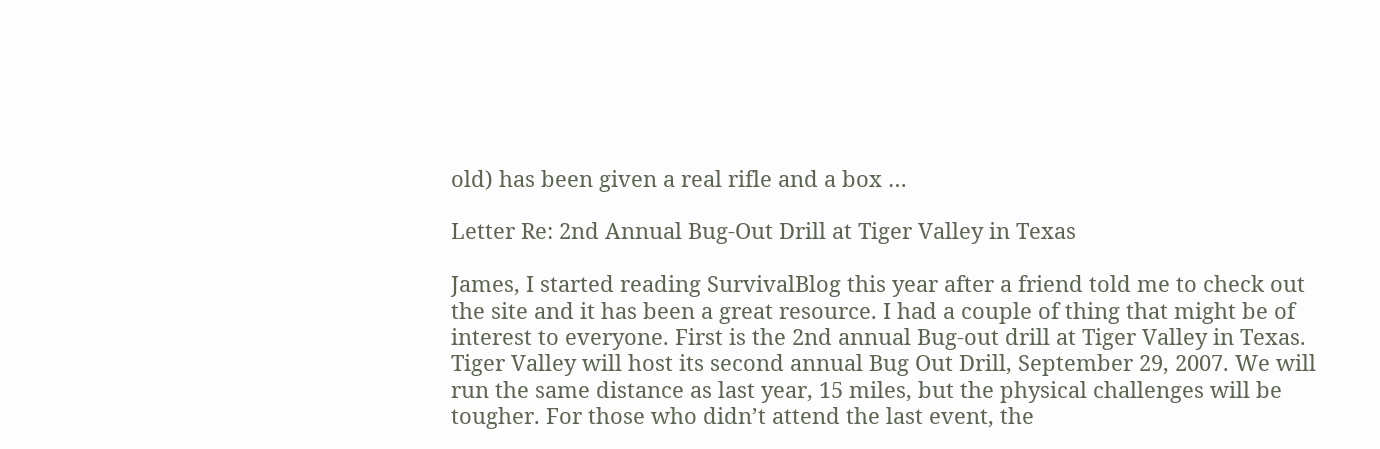old) has been given a real rifle and a box …

Letter Re: 2nd Annual Bug-Out Drill at Tiger Valley in Texas

James, I started reading SurvivalBlog this year after a friend told me to check out the site and it has been a great resource. I had a couple of thing that might be of interest to everyone. First is the 2nd annual Bug-out drill at Tiger Valley in Texas. Tiger Valley will host its second annual Bug Out Drill, September 29, 2007. We will run the same distance as last year, 15 miles, but the physical challenges will be tougher. For those who didn’t attend the last event, the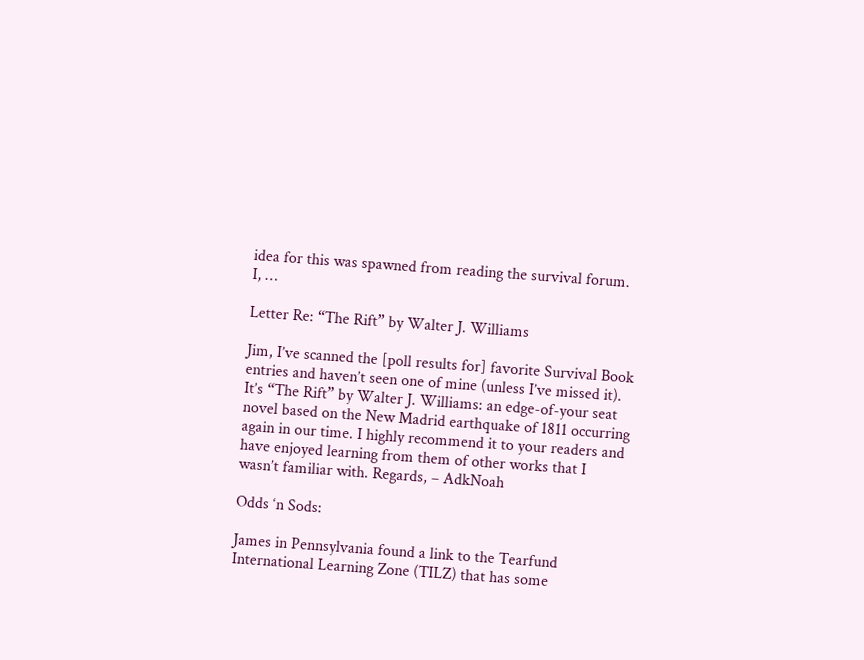idea for this was spawned from reading the survival forum. I, …

Letter Re: “The Rift” by Walter J. Williams

Jim, I’ve scanned the [poll results for] favorite Survival Book entries and haven’t seen one of mine (unless I’ve missed it). It’s “The Rift” by Walter J. Williams: an edge-of-your seat novel based on the New Madrid earthquake of 1811 occurring again in our time. I highly recommend it to your readers and have enjoyed learning from them of other works that I wasn’t familiar with. Regards, – AdkNoah

Odds ‘n Sods:

James in Pennsylvania found a link to the Tearfund International Learning Zone (TILZ) that has some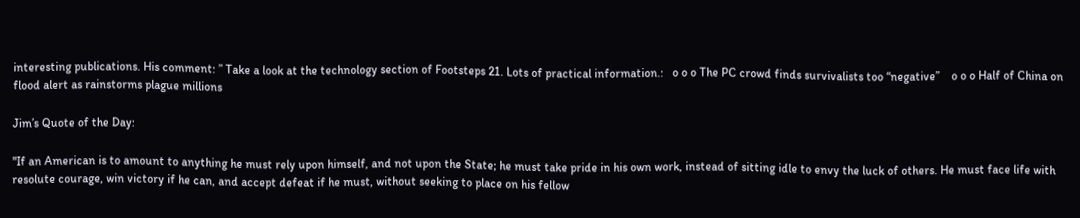interesting publications. His comment: ” Take a look at the technology section of Footsteps 21. Lots of practical information.:   o o o The PC crowd finds survivalists too “negative”    o o o Half of China on flood alert as rainstorms plague millions

Jim’s Quote of the Day:

"If an American is to amount to anything he must rely upon himself, and not upon the State; he must take pride in his own work, instead of sitting idle to envy the luck of others. He must face life with resolute courage, win victory if he can, and accept defeat if he must, without seeking to place on his fellow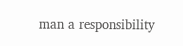man a responsibility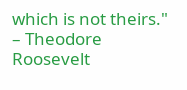which is not theirs." – Theodore Roosevelt